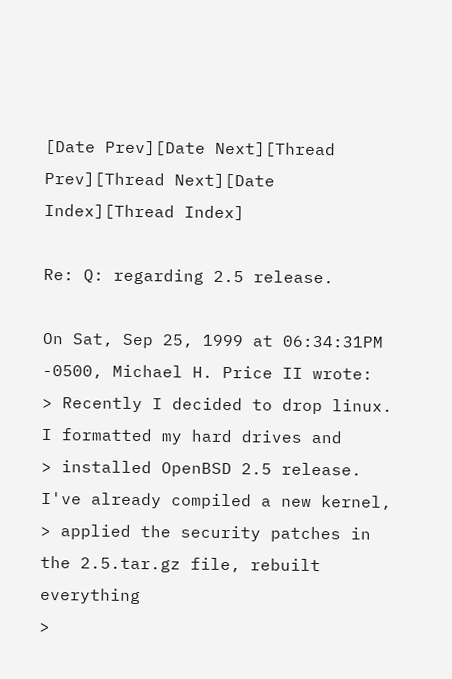[Date Prev][Date Next][Thread Prev][Thread Next][Date Index][Thread Index]

Re: Q: regarding 2.5 release.

On Sat, Sep 25, 1999 at 06:34:31PM -0500, Michael H. Price II wrote:
> Recently I decided to drop linux. I formatted my hard drives and
> installed OpenBSD 2.5 release. I've already compiled a new kernel,
> applied the security patches in the 2.5.tar.gz file, rebuilt everything
>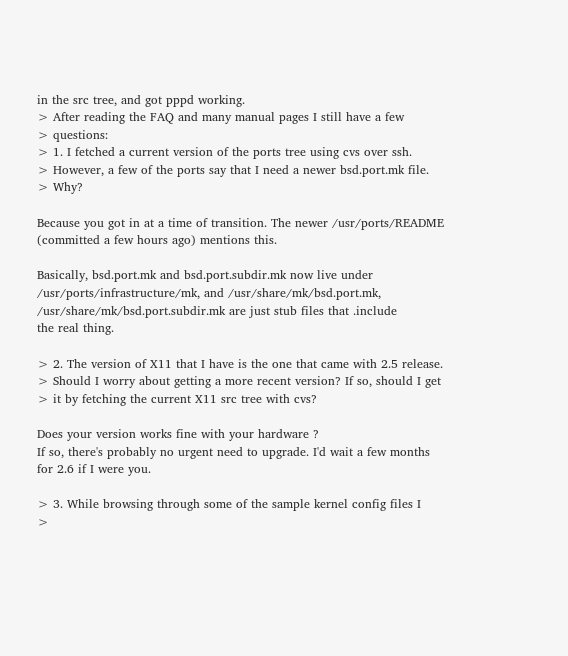in the src tree, and got pppd working.
> After reading the FAQ and many manual pages I still have a few
> questions:
> 1. I fetched a current version of the ports tree using cvs over ssh.
> However, a few of the ports say that I need a newer bsd.port.mk file.
> Why?

Because you got in at a time of transition. The newer /usr/ports/README
(committed a few hours ago) mentions this.

Basically, bsd.port.mk and bsd.port.subdir.mk now live under
/usr/ports/infrastructure/mk, and /usr/share/mk/bsd.port.mk,
/usr/share/mk/bsd.port.subdir.mk are just stub files that .include
the real thing.

> 2. The version of X11 that I have is the one that came with 2.5 release.
> Should I worry about getting a more recent version? If so, should I get
> it by fetching the current X11 src tree with cvs?

Does your version works fine with your hardware ?
If so, there's probably no urgent need to upgrade. I'd wait a few months
for 2.6 if I were you.

> 3. While browsing through some of the sample kernel config files I
>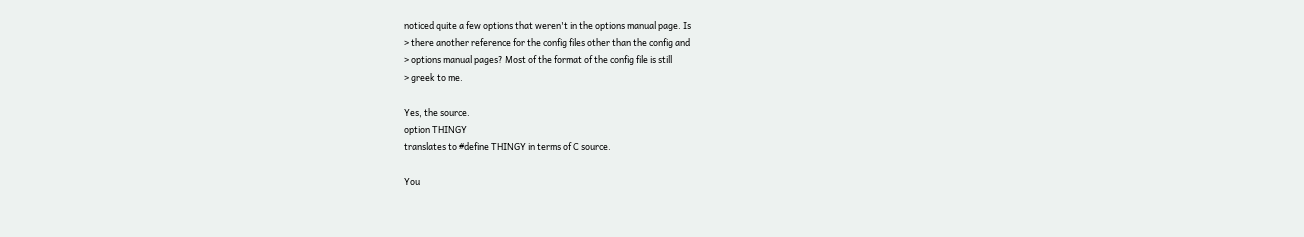noticed quite a few options that weren't in the options manual page. Is
> there another reference for the config files other than the config and
> options manual pages? Most of the format of the config file is still
> greek to me.

Yes, the source.
option THINGY
translates to #define THINGY in terms of C source.

You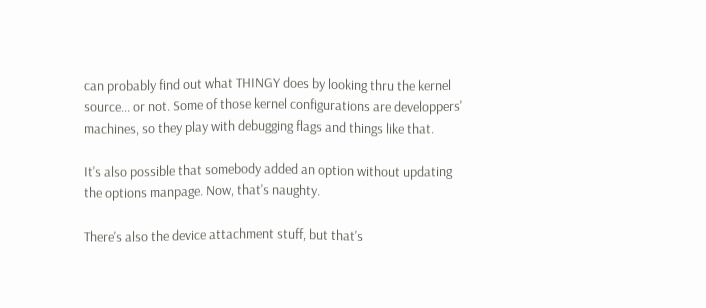can probably find out what THINGY does by looking thru the kernel
source... or not. Some of those kernel configurations are developpers'
machines, so they play with debugging flags and things like that.

It's also possible that somebody added an option without updating
the options manpage. Now, that's naughty.

There's also the device attachment stuff, but that's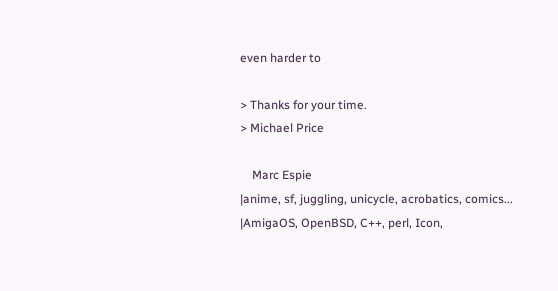even harder to

> Thanks for your time.
> Michael Price

    Marc Espie
|anime, sf, juggling, unicycle, acrobatics, comics...
|AmigaOS, OpenBSD, C++, perl, Icon,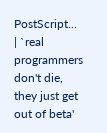PostScript...
| `real programmers don't die, they just get out of beta'